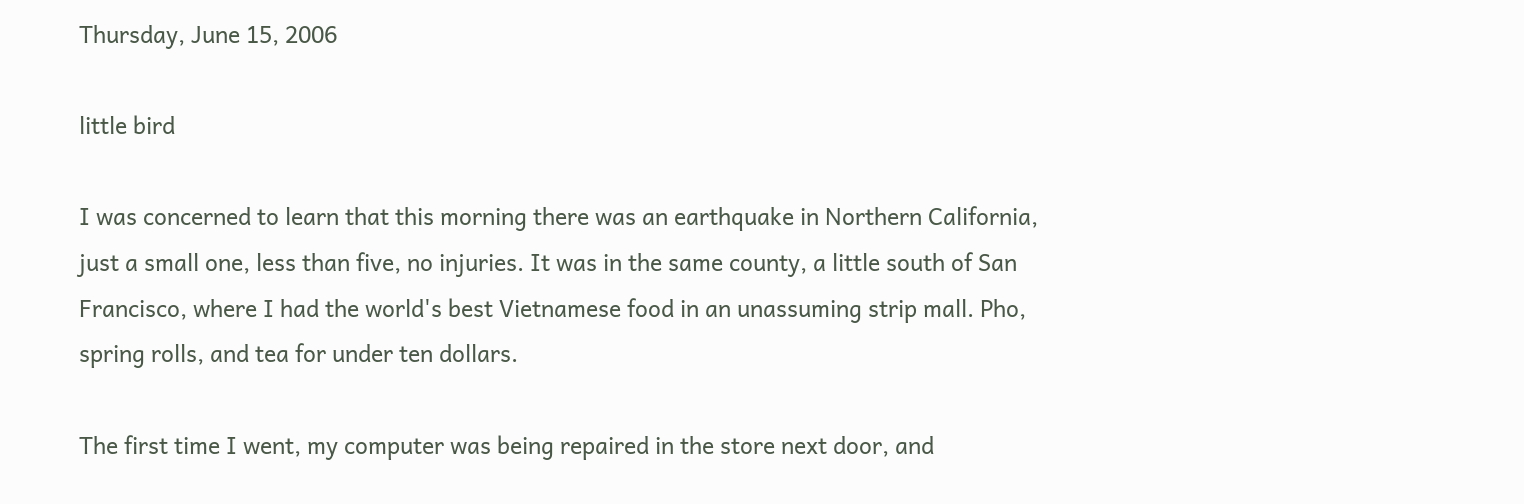Thursday, June 15, 2006

little bird

I was concerned to learn that this morning there was an earthquake in Northern California, just a small one, less than five, no injuries. It was in the same county, a little south of San Francisco, where I had the world's best Vietnamese food in an unassuming strip mall. Pho, spring rolls, and tea for under ten dollars.

The first time I went, my computer was being repaired in the store next door, and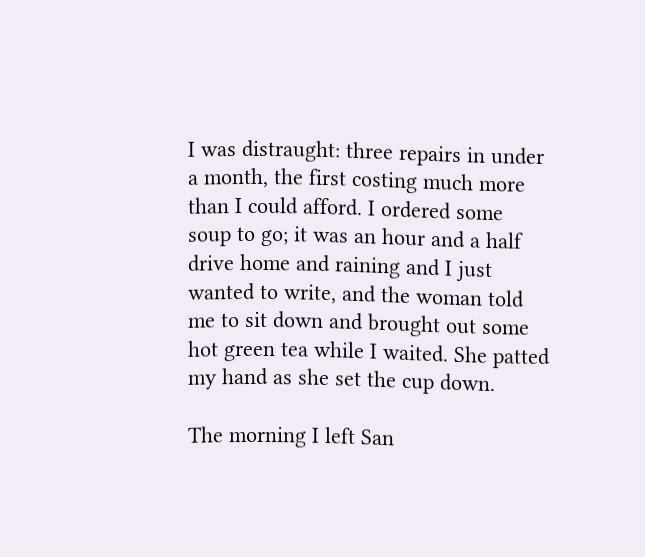I was distraught: three repairs in under a month, the first costing much more than I could afford. I ordered some soup to go; it was an hour and a half drive home and raining and I just wanted to write, and the woman told me to sit down and brought out some hot green tea while I waited. She patted my hand as she set the cup down.

The morning I left San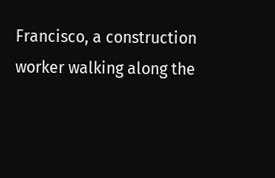Francisco, a construction worker walking along the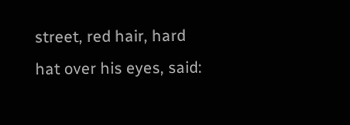street, red hair, hard hat over his eyes, said: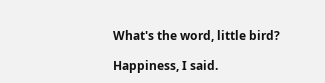What's the word, little bird?

Happiness, I said.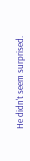He didn't seem surprised.